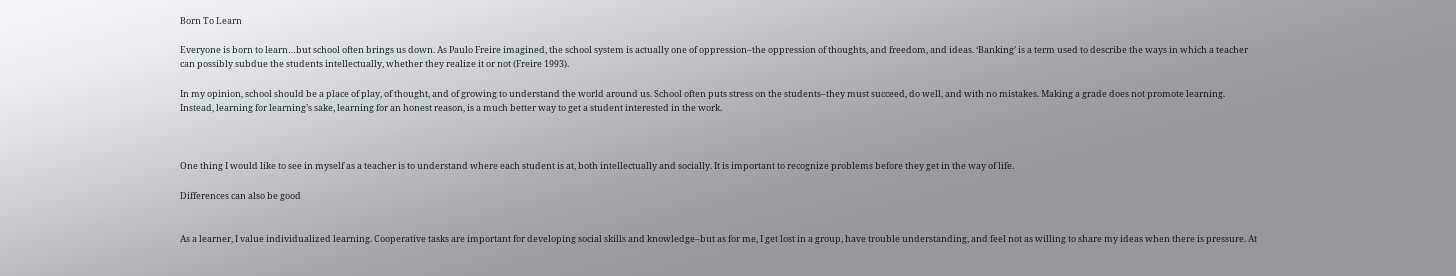Born To Learn

Everyone is born to learn…but school often brings us down. As Paulo Freire imagined, the school system is actually one of oppression–the oppression of thoughts, and freedom, and ideas. ‘Banking’ is a term used to describe the ways in which a teacher can possibly subdue the students intellectually, whether they realize it or not (Freire 1993).

In my opinion, school should be a place of play, of thought, and of growing to understand the world around us. School often puts stress on the students–they must succeed, do well, and with no mistakes. Making a grade does not promote learning. Instead, learning for learning’s sake, learning for an honest reason, is a much better way to get a student interested in the work.



One thing I would like to see in myself as a teacher is to understand where each student is at, both intellectually and socially. It is important to recognize problems before they get in the way of life.

Differences can also be good


As a learner, I value individualized learning. Cooperative tasks are important for developing social skills and knowledge–but as for me, I get lost in a group, have trouble understanding, and feel not as willing to share my ideas when there is pressure. At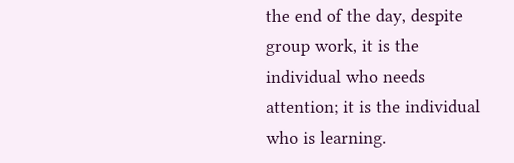the end of the day, despite group work, it is the individual who needs attention; it is the individual who is learning.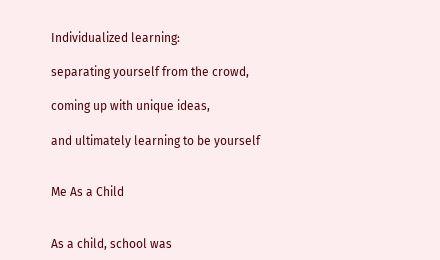Individualized learning:

separating yourself from the crowd,

coming up with unique ideas,

and ultimately learning to be yourself


Me As a Child


As a child, school was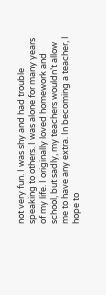not very fun. I was shy and had trouble speaking to others. I was alone for many years of my life. I originally loved homework and school, but sadly, my teachers wouldn’t allow me to have any extra. In becoming a teacher, I hope to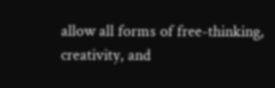allow all forms of free-thinking, creativity, and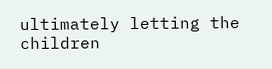ultimately letting the children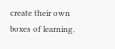create their own boxes of learning.